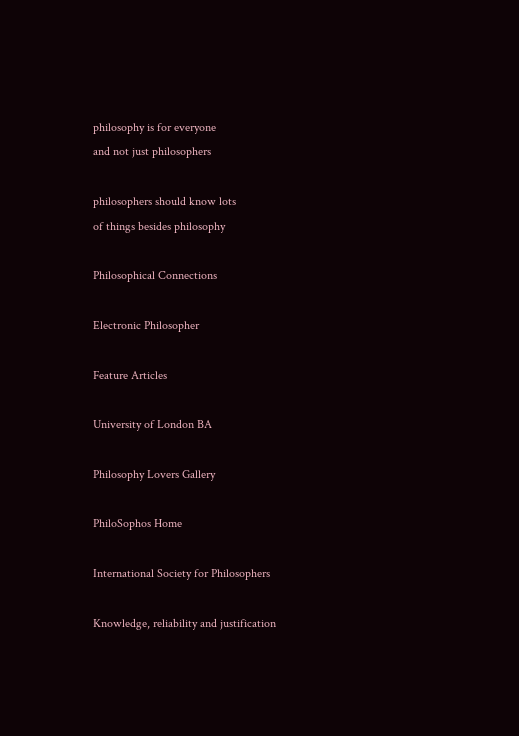philosophy is for everyone
and not just philosophers

philosophers should know lots
of things besides philosophy

Philosophical Connections

Electronic Philosopher

Feature Articles

University of London BA

Philosophy Lovers Gallery

PhiloSophos Home

International Society for Philosophers

Knowledge, reliability and justification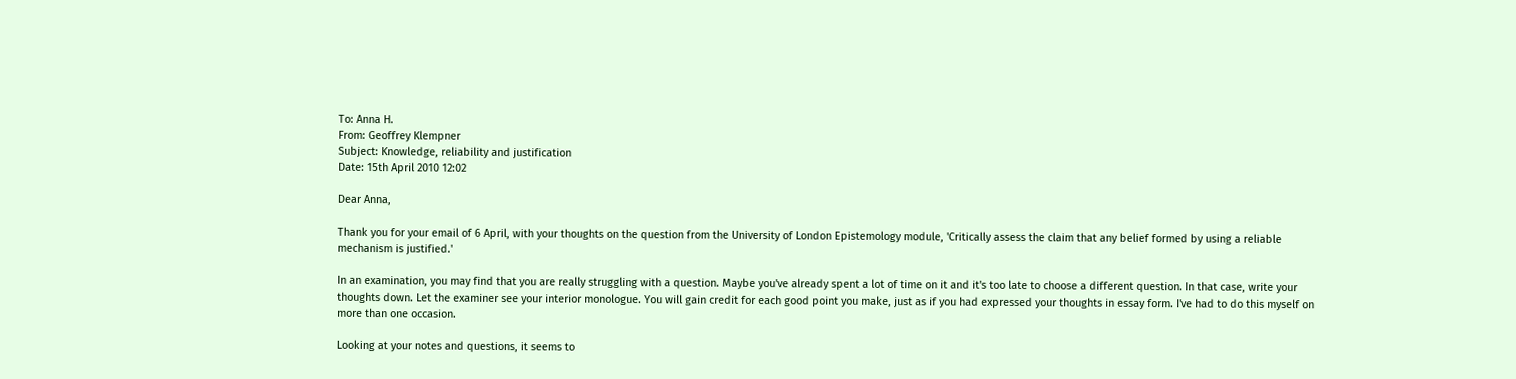To: Anna H.
From: Geoffrey Klempner
Subject: Knowledge, reliability and justification
Date: 15th April 2010 12:02

Dear Anna,

Thank you for your email of 6 April, with your thoughts on the question from the University of London Epistemology module, 'Critically assess the claim that any belief formed by using a reliable mechanism is justified.'

In an examination, you may find that you are really struggling with a question. Maybe you've already spent a lot of time on it and it's too late to choose a different question. In that case, write your thoughts down. Let the examiner see your interior monologue. You will gain credit for each good point you make, just as if you had expressed your thoughts in essay form. I've had to do this myself on more than one occasion.

Looking at your notes and questions, it seems to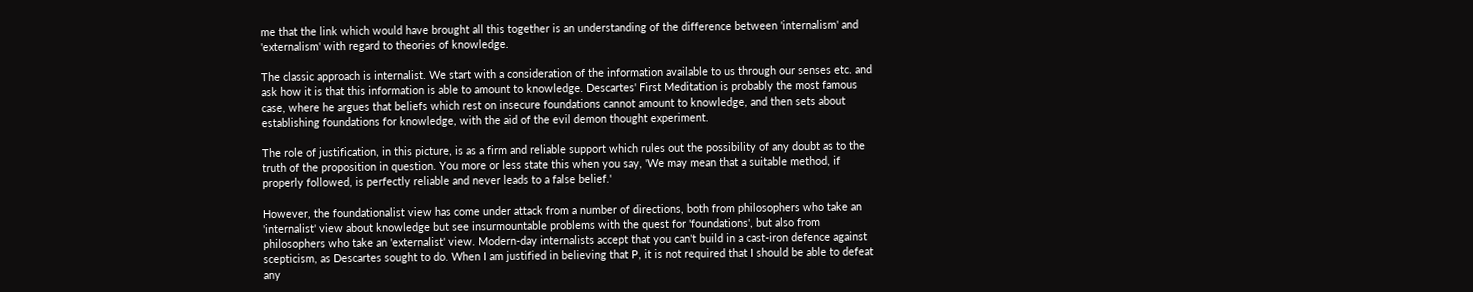me that the link which would have brought all this together is an understanding of the difference between 'internalism' and 'externalism' with regard to theories of knowledge.

The classic approach is internalist. We start with a consideration of the information available to us through our senses etc. and ask how it is that this information is able to amount to knowledge. Descartes' First Meditation is probably the most famous case, where he argues that beliefs which rest on insecure foundations cannot amount to knowledge, and then sets about establishing foundations for knowledge, with the aid of the evil demon thought experiment.

The role of justification, in this picture, is as a firm and reliable support which rules out the possibility of any doubt as to the truth of the proposition in question. You more or less state this when you say, 'We may mean that a suitable method, if properly followed, is perfectly reliable and never leads to a false belief.'

However, the foundationalist view has come under attack from a number of directions, both from philosophers who take an 'internalist' view about knowledge but see insurmountable problems with the quest for 'foundations', but also from philosophers who take an 'externalist' view. Modern-day internalists accept that you can't build in a cast-iron defence against scepticism, as Descartes sought to do. When I am justified in believing that P, it is not required that I should be able to defeat any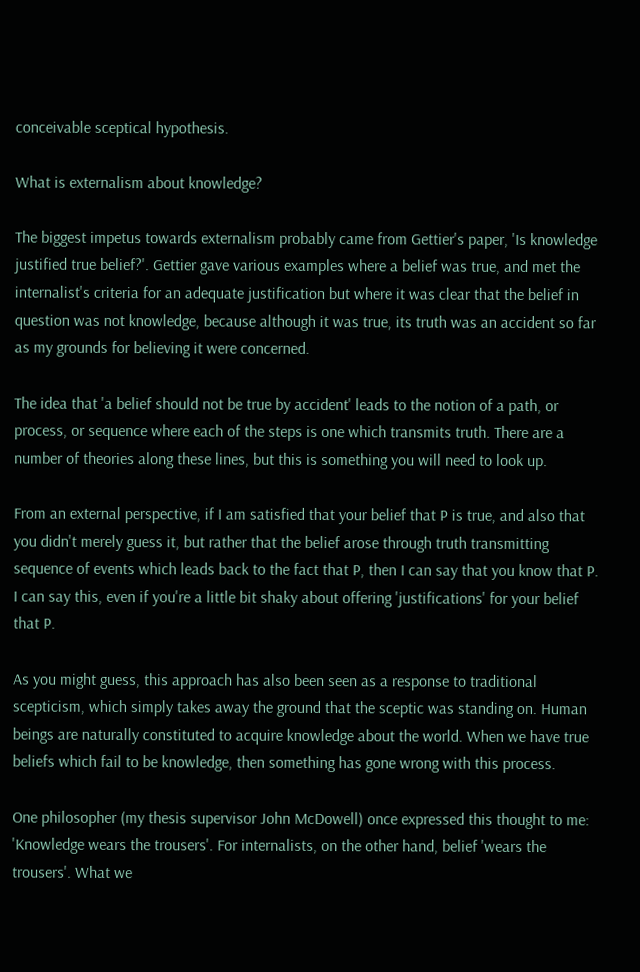conceivable sceptical hypothesis.

What is externalism about knowledge?

The biggest impetus towards externalism probably came from Gettier's paper, 'Is knowledge justified true belief?'. Gettier gave various examples where a belief was true, and met the internalist's criteria for an adequate justification but where it was clear that the belief in question was not knowledge, because although it was true, its truth was an accident so far as my grounds for believing it were concerned.

The idea that 'a belief should not be true by accident' leads to the notion of a path, or process, or sequence where each of the steps is one which transmits truth. There are a number of theories along these lines, but this is something you will need to look up.

From an external perspective, if I am satisfied that your belief that P is true, and also that you didn't merely guess it, but rather that the belief arose through truth transmitting sequence of events which leads back to the fact that P, then I can say that you know that P. I can say this, even if you're a little bit shaky about offering 'justifications' for your belief that P.

As you might guess, this approach has also been seen as a response to traditional scepticism, which simply takes away the ground that the sceptic was standing on. Human beings are naturally constituted to acquire knowledge about the world. When we have true beliefs which fail to be knowledge, then something has gone wrong with this process.

One philosopher (my thesis supervisor John McDowell) once expressed this thought to me: 'Knowledge wears the trousers'. For internalists, on the other hand, belief 'wears the trousers'. What we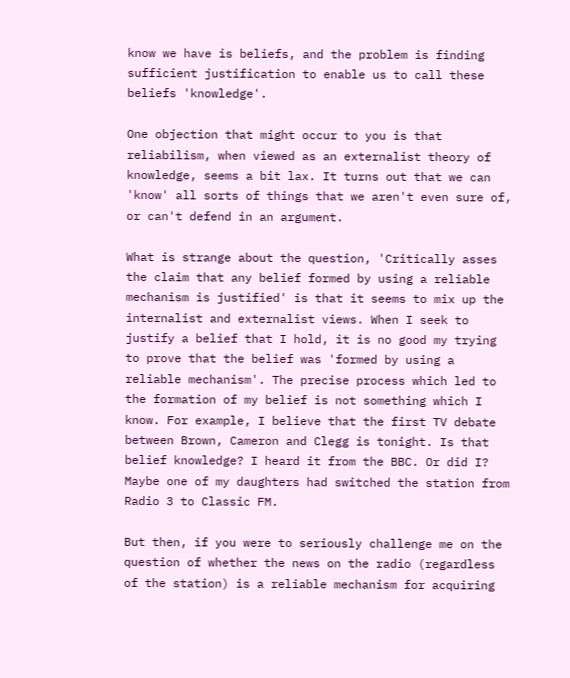know we have is beliefs, and the problem is finding sufficient justification to enable us to call these beliefs 'knowledge'.

One objection that might occur to you is that reliabilism, when viewed as an externalist theory of knowledge, seems a bit lax. It turns out that we can 'know' all sorts of things that we aren't even sure of, or can't defend in an argument.

What is strange about the question, 'Critically asses the claim that any belief formed by using a reliable mechanism is justified' is that it seems to mix up the internalist and externalist views. When I seek to justify a belief that I hold, it is no good my trying to prove that the belief was 'formed by using a reliable mechanism'. The precise process which led to the formation of my belief is not something which I know. For example, I believe that the first TV debate between Brown, Cameron and Clegg is tonight. Is that belief knowledge? I heard it from the BBC. Or did I? Maybe one of my daughters had switched the station from Radio 3 to Classic FM.

But then, if you were to seriously challenge me on the question of whether the news on the radio (regardless of the station) is a reliable mechanism for acquiring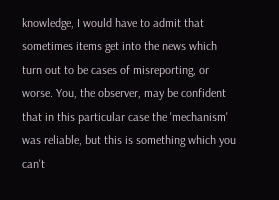knowledge, I would have to admit that sometimes items get into the news which turn out to be cases of misreporting, or worse. You, the observer, may be confident that in this particular case the 'mechanism' was reliable, but this is something which you can't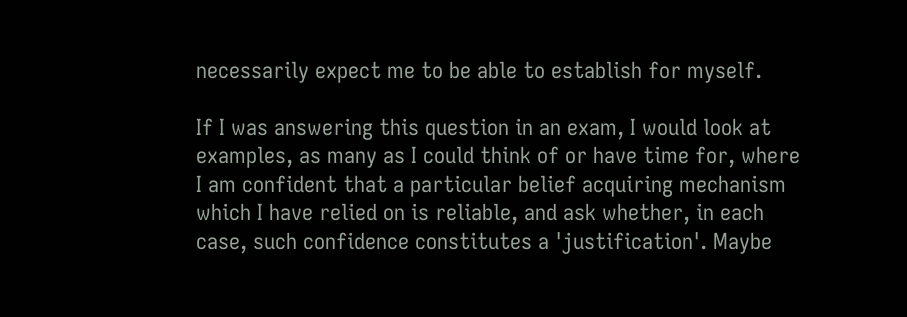necessarily expect me to be able to establish for myself.

If I was answering this question in an exam, I would look at examples, as many as I could think of or have time for, where I am confident that a particular belief acquiring mechanism which I have relied on is reliable, and ask whether, in each case, such confidence constitutes a 'justification'. Maybe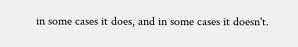in some cases it does, and in some cases it doesn't.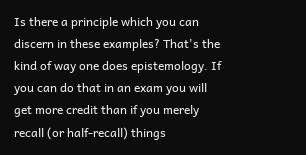Is there a principle which you can discern in these examples? That's the kind of way one does epistemology. If you can do that in an exam you will get more credit than if you merely recall (or half-recall) things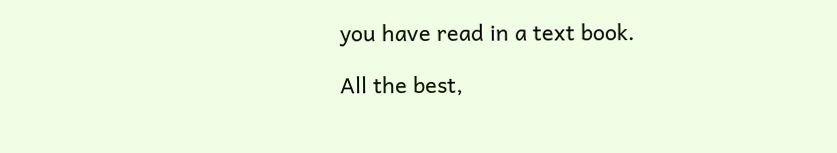you have read in a text book.

All the best,